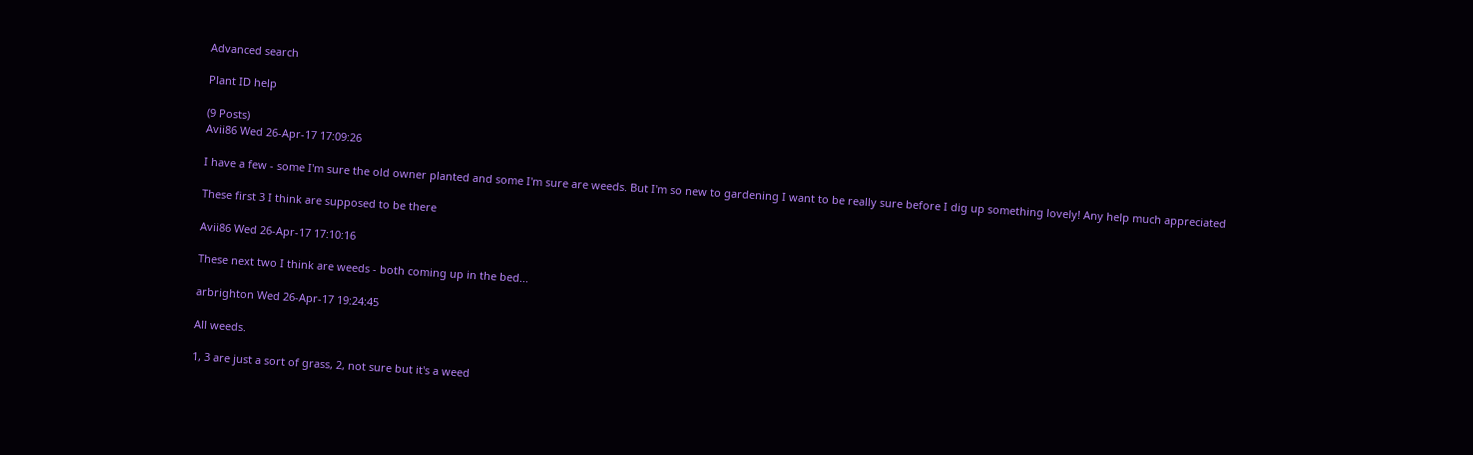Advanced search

Plant ID help

(9 Posts)
Avii86 Wed 26-Apr-17 17:09:26

I have a few - some I'm sure the old owner planted and some I'm sure are weeds. But I'm so new to gardening I want to be really sure before I dig up something lovely! Any help much appreciated

These first 3 I think are supposed to be there

Avii86 Wed 26-Apr-17 17:10:16

These next two I think are weeds - both coming up in the bed...

arbrighton Wed 26-Apr-17 19:24:45

All weeds.

1, 3 are just a sort of grass, 2, not sure but it's a weed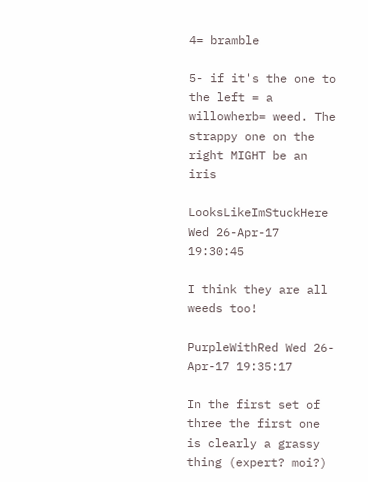4= bramble

5- if it's the one to the left = a willowherb= weed. The strappy one on the right MIGHT be an iris

LooksLikeImStuckHere Wed 26-Apr-17 19:30:45

I think they are all weeds too!

PurpleWithRed Wed 26-Apr-17 19:35:17

In the first set of three the first one is clearly a grassy thing (expert? moi?)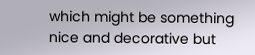which might be something nice and decorative but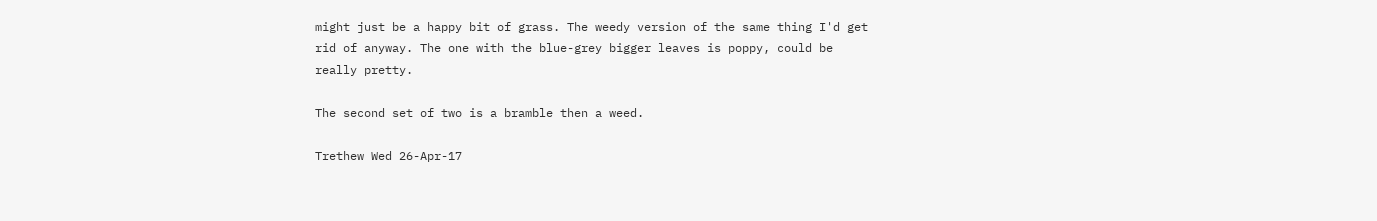might just be a happy bit of grass. The weedy version of the same thing I'd get rid of anyway. The one with the blue-grey bigger leaves is poppy, could be really pretty.

The second set of two is a bramble then a weed.

Trethew Wed 26-Apr-17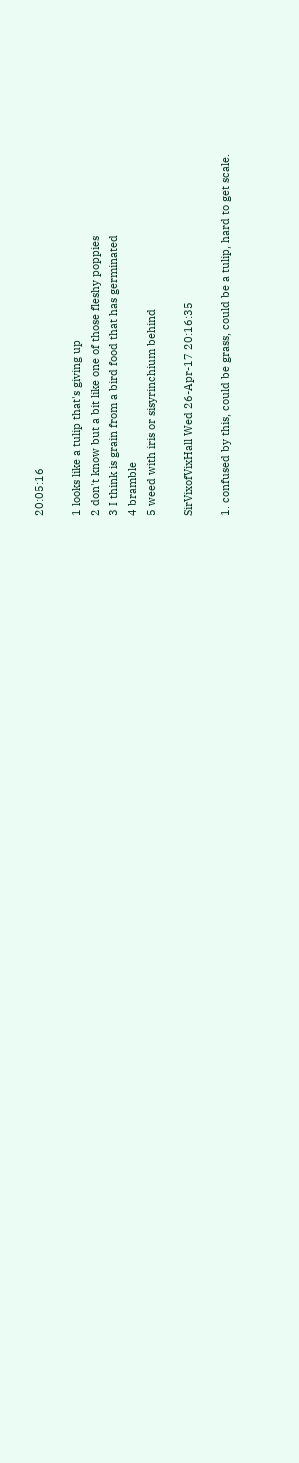20:05:16

1 looks like a tulip that's giving up
2 don't know but a bit like one of those fleshy poppies
3 I think is grain from a bird food that has germinated
4 bramble
5 weed with iris or sisyrinchium behind

SirVixofVixHall Wed 26-Apr-17 20:16:35

1. confused by this, could be grass, could be a tulip, hard to get scale.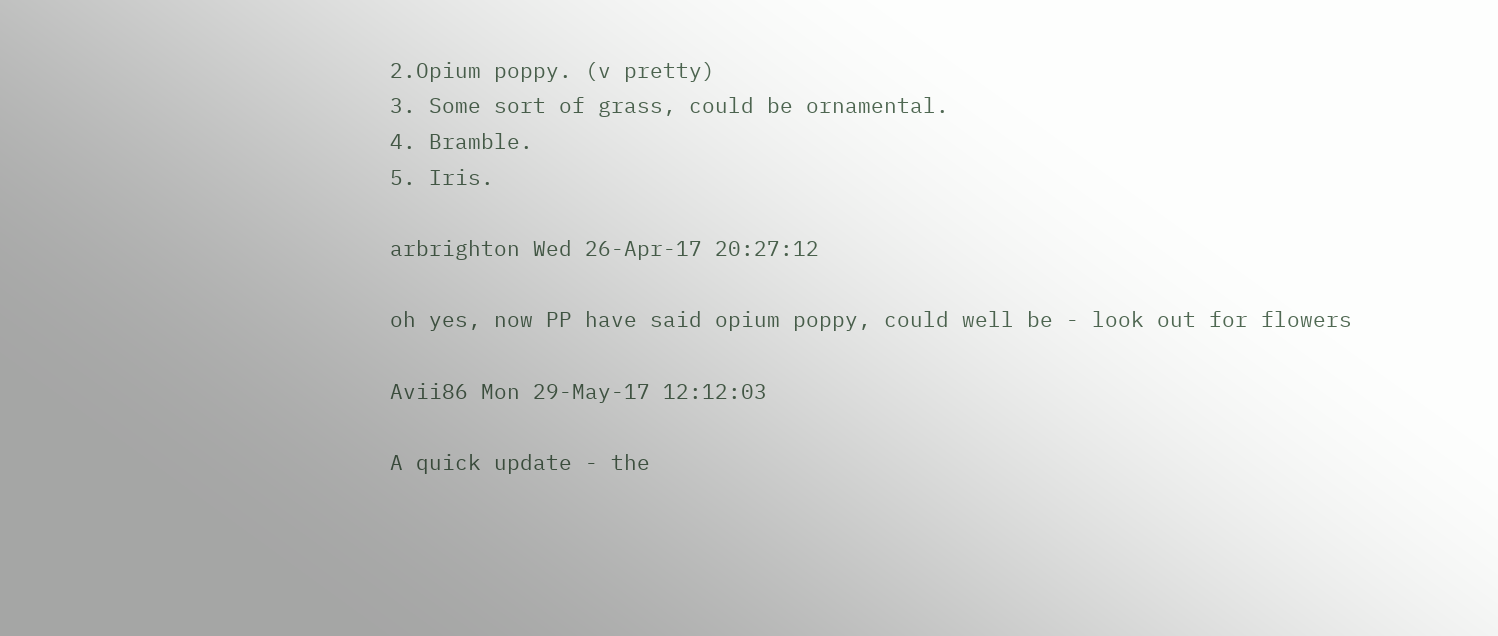2.Opium poppy. (v pretty)
3. Some sort of grass, could be ornamental.
4. Bramble.
5. Iris.

arbrighton Wed 26-Apr-17 20:27:12

oh yes, now PP have said opium poppy, could well be - look out for flowers

Avii86 Mon 29-May-17 12:12:03

A quick update - the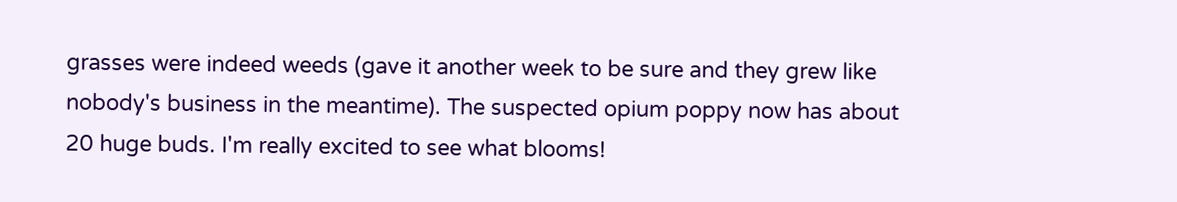grasses were indeed weeds (gave it another week to be sure and they grew like nobody's business in the meantime). The suspected opium poppy now has about 20 huge buds. I'm really excited to see what blooms!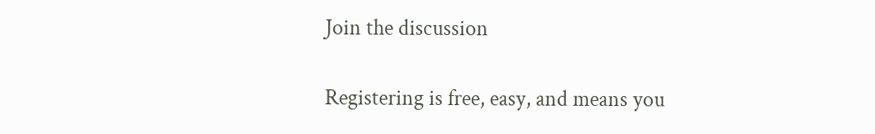Join the discussion

Registering is free, easy, and means you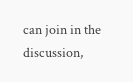can join in the discussion,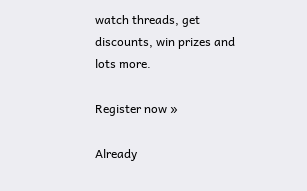watch threads, get discounts, win prizes and lots more.

Register now »

Already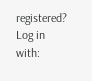registered? Log in with: